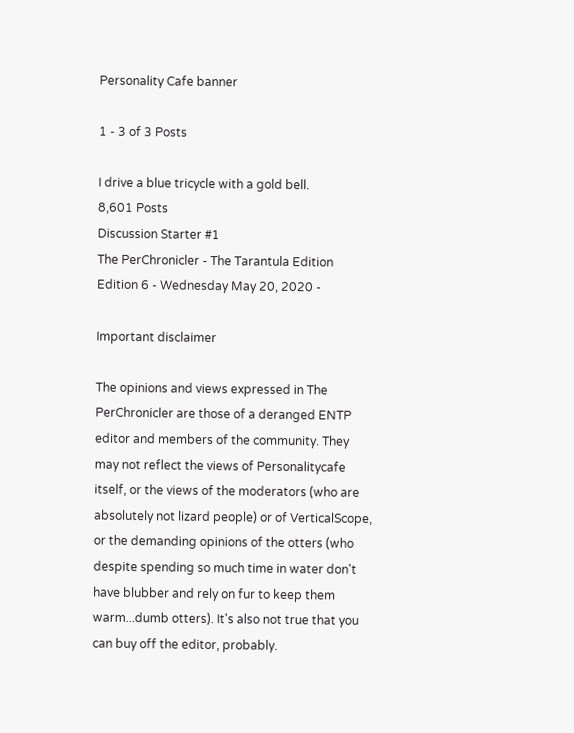Personality Cafe banner

1 - 3 of 3 Posts

I drive a blue tricycle with a gold bell.
8,601 Posts
Discussion Starter #1
The PerChronicler - The Tarantula Edition
Edition 6 - Wednesday May 20, 2020 -

Important disclaimer

The opinions and views expressed in The PerChronicler are those of a deranged ENTP editor and members of the community. They may not reflect the views of Personalitycafe itself, or the views of the moderators (who are absolutely not lizard people) or of VerticalScope, or the demanding opinions of the otters (who despite spending so much time in water don't have blubber and rely on fur to keep them warm...dumb otters). It's also not true that you can buy off the editor, probably.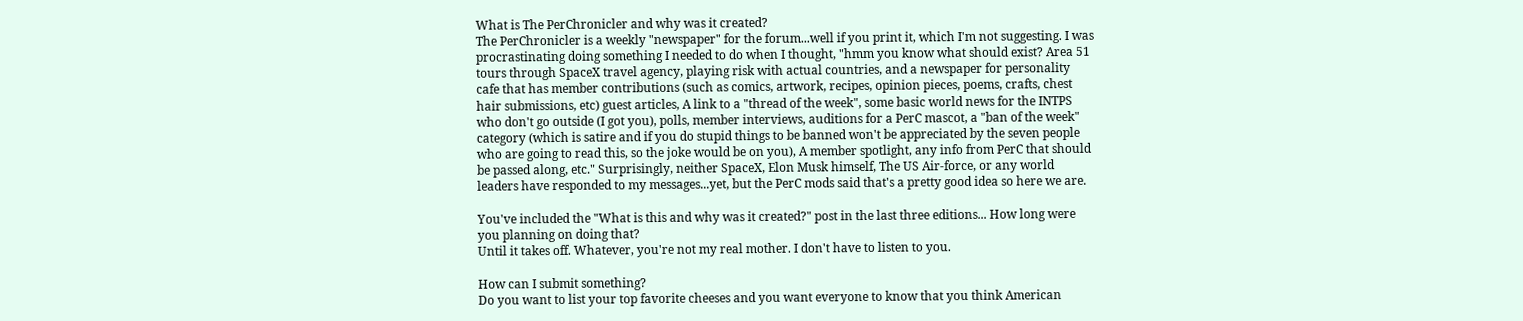What is The PerChronicler and why was it created?
The PerChronicler is a weekly "newspaper" for the forum...well if you print it, which I'm not suggesting. I was procrastinating doing something I needed to do when I thought, "hmm you know what should exist? Area 51 tours through SpaceX travel agency, playing risk with actual countries, and a newspaper for personality cafe that has member contributions (such as comics, artwork, recipes, opinion pieces, poems, crafts, chest hair submissions, etc) guest articles, A link to a "thread of the week", some basic world news for the INTPS who don't go outside (I got you), polls, member interviews, auditions for a PerC mascot, a "ban of the week" category (which is satire and if you do stupid things to be banned won't be appreciated by the seven people who are going to read this, so the joke would be on you), A member spotlight, any info from PerC that should be passed along, etc." Surprisingly, neither SpaceX, Elon Musk himself, The US Air-force, or any world leaders have responded to my messages...yet, but the PerC mods said that's a pretty good idea so here we are.

You've included the "What is this and why was it created?" post in the last three editions... How long were you planning on doing that?
Until it takes off. Whatever, you're not my real mother. I don't have to listen to you.

How can I submit something?
Do you want to list your top favorite cheeses and you want everyone to know that you think American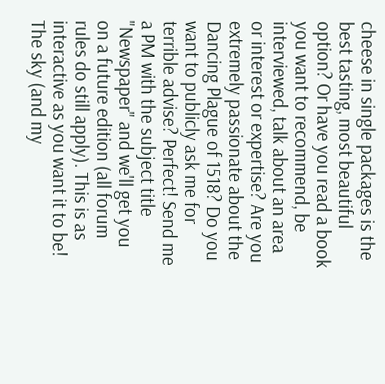cheese in single packages is the best tasting, most beautiful option? Or have you read a book you want to recommend, be interviewed, talk about an area or interest or expertise? Are you extremely passionate about the Dancing Plague of 1518? Do you want to publicly ask me for terrible advise? Perfect! Send me a PM with the subject title "Newspaper" and we'll get you on a future edition (all forum rules do still apply). This is as interactive as you want it to be! The sky (and my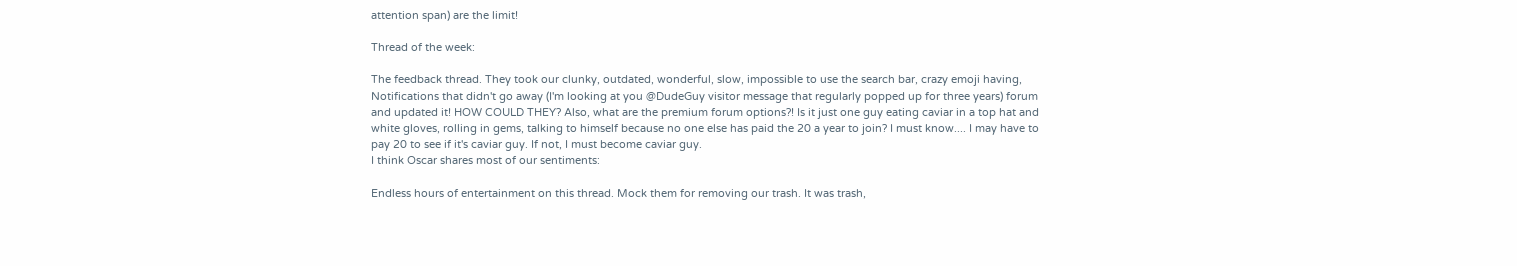attention span) are the limit!

Thread of the week:

The feedback thread. They took our clunky, outdated, wonderful, slow, impossible to use the search bar, crazy emoji having, Notifications that didn't go away (I'm looking at you @DudeGuy visitor message that regularly popped up for three years) forum and updated it! HOW COULD THEY? Also, what are the premium forum options?! Is it just one guy eating caviar in a top hat and white gloves, rolling in gems, talking to himself because no one else has paid the 20 a year to join? I must know.... I may have to pay 20 to see if it's caviar guy. If not, I must become caviar guy.
I think Oscar shares most of our sentiments:

Endless hours of entertainment on this thread. Mock them for removing our trash. It was trash,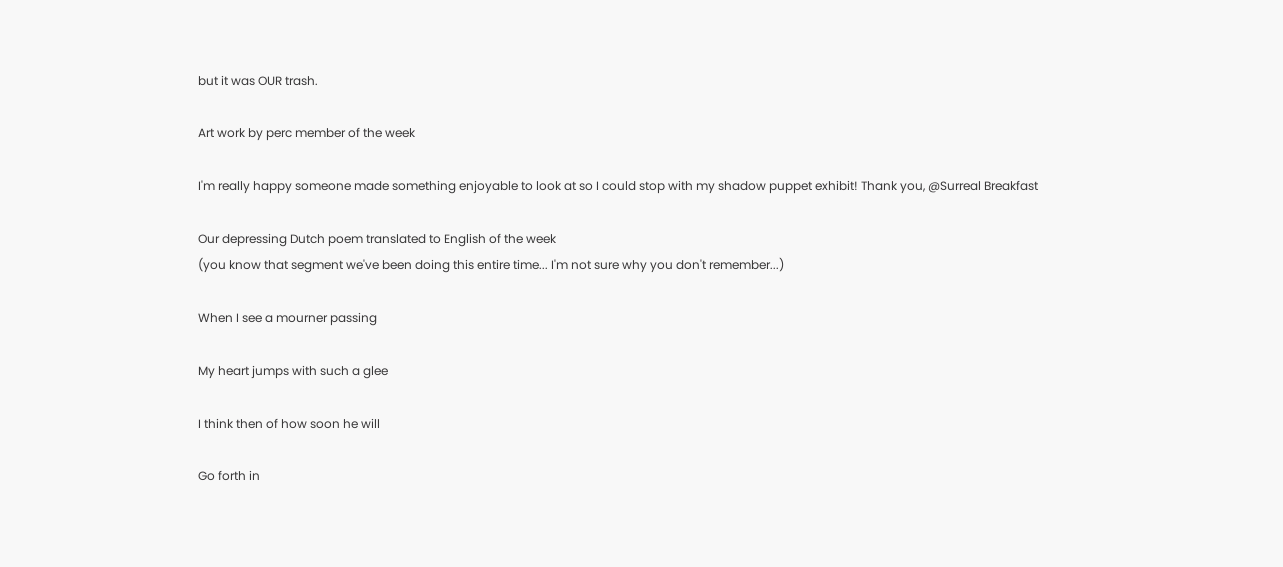but it was OUR trash.

Art work by perc member of the week

I'm really happy someone made something enjoyable to look at so I could stop with my shadow puppet exhibit! Thank you, @Surreal Breakfast

Our depressing Dutch poem translated to English of the week
(you know that segment we've been doing this entire time... I'm not sure why you don't remember...)

When I see a mourner passing

My heart jumps with such a glee

I think then of how soon he will

Go forth in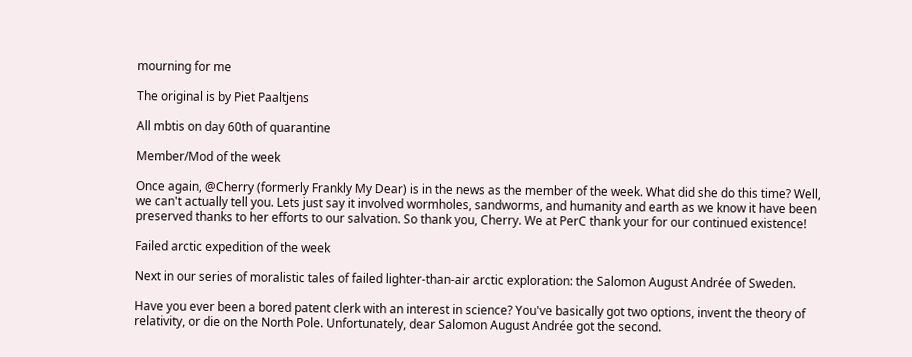mourning for me

The original is by Piet Paaltjens

All mbtis on day 60th of quarantine

Member/Mod of the week

Once again, @Cherry (formerly Frankly My Dear) is in the news as the member of the week. What did she do this time? Well, we can't actually tell you. Lets just say it involved wormholes, sandworms, and humanity and earth as we know it have been preserved thanks to her efforts to our salvation. So thank you, Cherry. We at PerC thank your for our continued existence!

Failed arctic expedition of the week

Next in our series of moralistic tales of failed lighter-than-air arctic exploration: the Salomon August Andrée of Sweden.

Have you ever been a bored patent clerk with an interest in science? You've basically got two options, invent the theory of relativity, or die on the North Pole. Unfortunately, dear Salomon August Andrée got the second.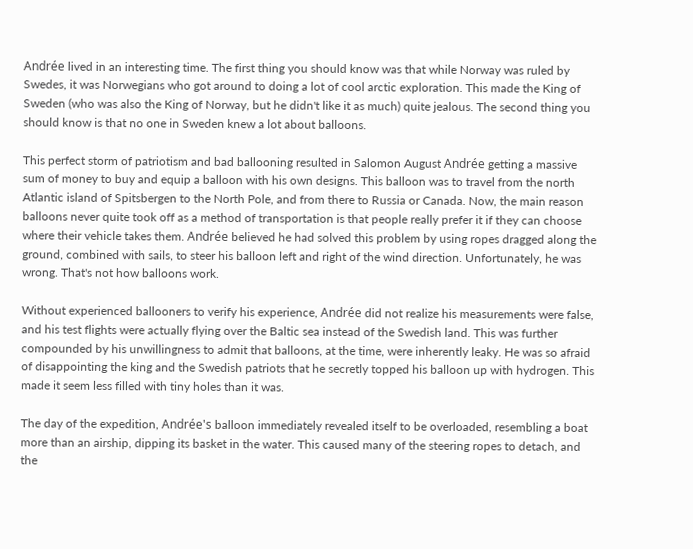Andrée lived in an interesting time. The first thing you should know was that while Norway was ruled by Swedes, it was Norwegians who got around to doing a lot of cool arctic exploration. This made the King of Sweden (who was also the King of Norway, but he didn't like it as much) quite jealous. The second thing you should know is that no one in Sweden knew a lot about balloons.

This perfect storm of patriotism and bad ballooning resulted in Salomon August Andrée getting a massive sum of money to buy and equip a balloon with his own designs. This balloon was to travel from the north Atlantic island of Spitsbergen to the North Pole, and from there to Russia or Canada. Now, the main reason balloons never quite took off as a method of transportation is that people really prefer it if they can choose where their vehicle takes them. Andrée believed he had solved this problem by using ropes dragged along the ground, combined with sails, to steer his balloon left and right of the wind direction. Unfortunately, he was wrong. That's not how balloons work.

Without experienced ballooners to verify his experience, Andrée did not realize his measurements were false, and his test flights were actually flying over the Baltic sea instead of the Swedish land. This was further compounded by his unwillingness to admit that balloons, at the time, were inherently leaky. He was so afraid of disappointing the king and the Swedish patriots that he secretly topped his balloon up with hydrogen. This made it seem less filled with tiny holes than it was.

The day of the expedition, Andrée's balloon immediately revealed itself to be overloaded, resembling a boat more than an airship, dipping its basket in the water. This caused many of the steering ropes to detach, and the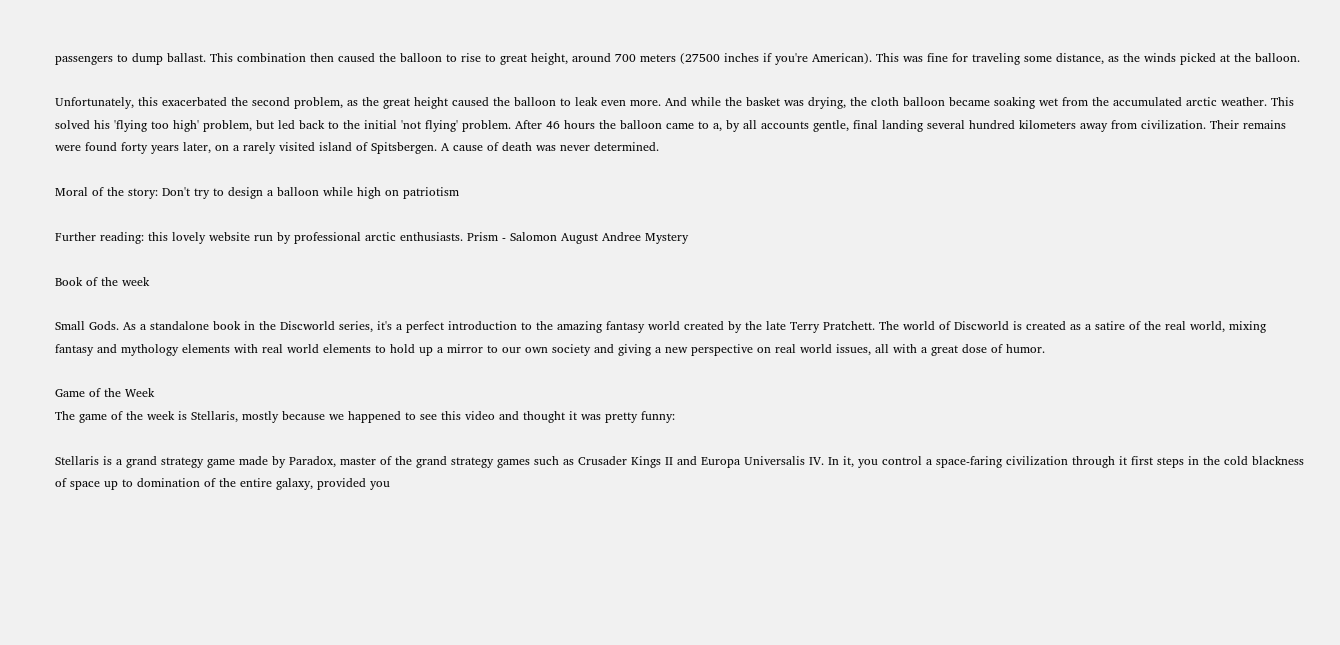passengers to dump ballast. This combination then caused the balloon to rise to great height, around 700 meters (27500 inches if you're American). This was fine for traveling some distance, as the winds picked at the balloon.

Unfortunately, this exacerbated the second problem, as the great height caused the balloon to leak even more. And while the basket was drying, the cloth balloon became soaking wet from the accumulated arctic weather. This solved his 'flying too high' problem, but led back to the initial 'not flying' problem. After 46 hours the balloon came to a, by all accounts gentle, final landing several hundred kilometers away from civilization. Their remains were found forty years later, on a rarely visited island of Spitsbergen. A cause of death was never determined.

Moral of the story: Don't try to design a balloon while high on patriotism

Further reading: this lovely website run by professional arctic enthusiasts. Prism - Salomon August Andree Mystery

Book of the week

Small Gods. As a standalone book in the Discworld series, it's a perfect introduction to the amazing fantasy world created by the late Terry Pratchett. The world of Discworld is created as a satire of the real world, mixing fantasy and mythology elements with real world elements to hold up a mirror to our own society and giving a new perspective on real world issues, all with a great dose of humor.

Game of the Week
The game of the week is Stellaris, mostly because we happened to see this video and thought it was pretty funny:

Stellaris is a grand strategy game made by Paradox, master of the grand strategy games such as Crusader Kings II and Europa Universalis IV. In it, you control a space-faring civilization through it first steps in the cold blackness of space up to domination of the entire galaxy, provided you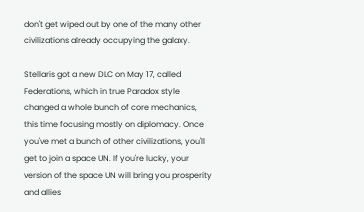don't get wiped out by one of the many other civilizations already occupying the galaxy.

Stellaris got a new DLC on May 17, called Federations, which in true Paradox style changed a whole bunch of core mechanics, this time focusing mostly on diplomacy. Once you've met a bunch of other civilizations, you'll get to join a space UN. If you're lucky, your version of the space UN will bring you prosperity and allies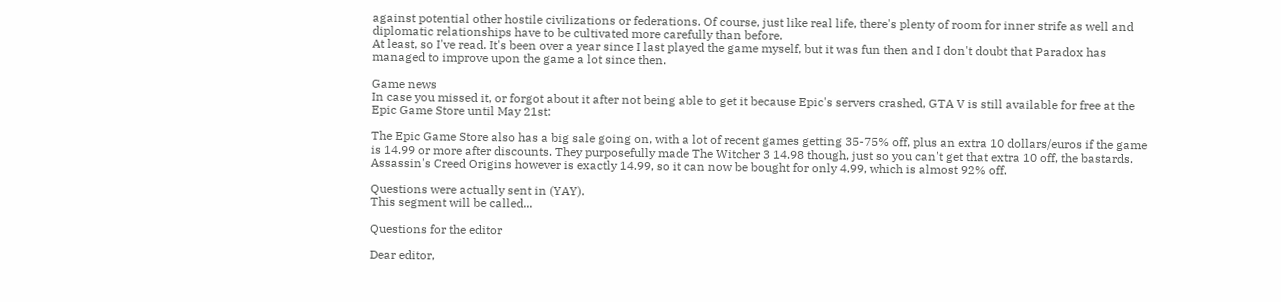against potential other hostile civilizations or federations. Of course, just like real life, there's plenty of room for inner strife as well and diplomatic relationships have to be cultivated more carefully than before.
At least, so I've read. It's been over a year since I last played the game myself, but it was fun then and I don't doubt that Paradox has managed to improve upon the game a lot since then.

Game news
In case you missed it, or forgot about it after not being able to get it because Epic's servers crashed, GTA V is still available for free at the Epic Game Store until May 21st:

The Epic Game Store also has a big sale going on, with a lot of recent games getting 35-75% off, plus an extra 10 dollars/euros if the game is 14.99 or more after discounts. They purposefully made The Witcher 3 14.98 though, just so you can't get that extra 10 off, the bastards. Assassin's Creed Origins however is exactly 14.99, so it can now be bought for only 4.99, which is almost 92% off.

Questions were actually sent in (YAY).
This segment will be called...

Questions for the editor

Dear editor,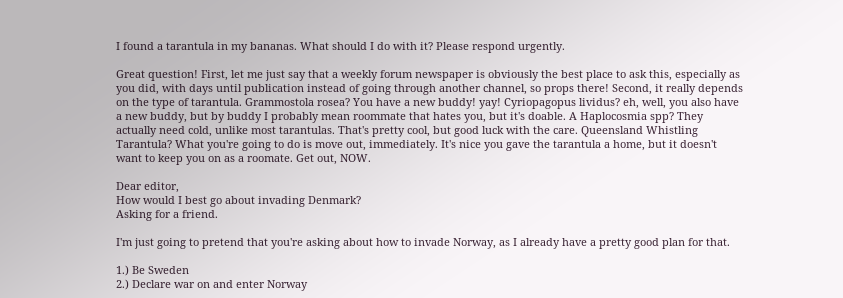I found a tarantula in my bananas. What should I do with it? Please respond urgently.

Great question! First, let me just say that a weekly forum newspaper is obviously the best place to ask this, especially as you did, with days until publication instead of going through another channel, so props there! Second, it really depends on the type of tarantula. Grammostola rosea? You have a new buddy! yay! Cyriopagopus lividus? eh, well, you also have a new buddy, but by buddy I probably mean roommate that hates you, but it's doable. A Haplocosmia spp? They actually need cold, unlike most tarantulas. That's pretty cool, but good luck with the care. Queensland Whistling Tarantula? What you're going to do is move out, immediately. It's nice you gave the tarantula a home, but it doesn't want to keep you on as a roomate. Get out, NOW.

Dear editor,
How would I best go about invading Denmark?
Asking for a friend.

I'm just going to pretend that you're asking about how to invade Norway, as I already have a pretty good plan for that.

1.) Be Sweden
2.) Declare war on and enter Norway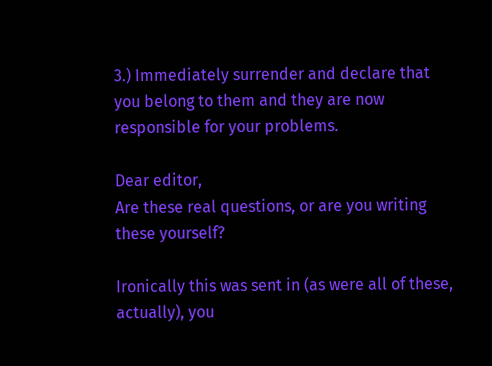3.) Immediately surrender and declare that you belong to them and they are now responsible for your problems.

Dear editor,
Are these real questions, or are you writing these yourself?

Ironically this was sent in (as were all of these, actually), you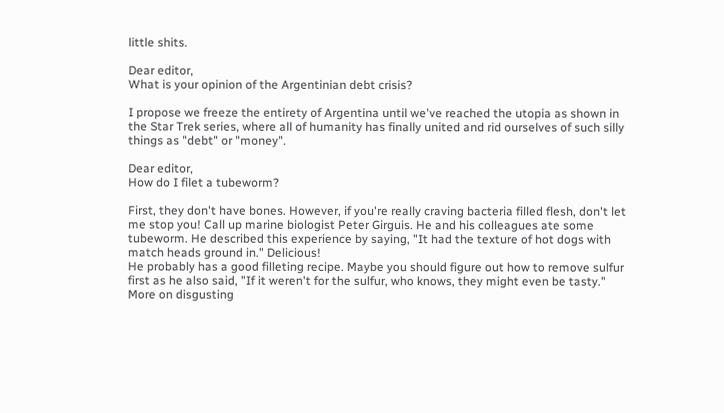little shits.

Dear editor,
What is your opinion of the Argentinian debt crisis?

I propose we freeze the entirety of Argentina until we've reached the utopia as shown in the Star Trek series, where all of humanity has finally united and rid ourselves of such silly things as "debt" or "money".

Dear editor,
How do I filet a tubeworm?

First, they don't have bones. However, if you're really craving bacteria filled flesh, don't let me stop you! Call up marine biologist Peter Girguis. He and his colleagues ate some tubeworm. He described this experience by saying, "It had the texture of hot dogs with match heads ground in." Delicious!
He probably has a good filleting recipe. Maybe you should figure out how to remove sulfur first as he also said, "If it weren't for the sulfur, who knows, they might even be tasty."
More on disgusting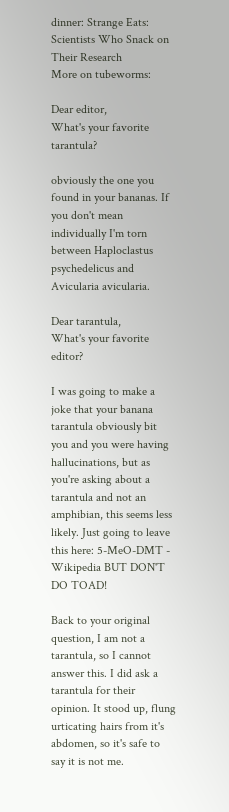dinner: Strange Eats: Scientists Who Snack on Their Research
More on tubeworms:

Dear editor,
What's your favorite tarantula?

obviously the one you found in your bananas. If you don't mean individually I'm torn between Haploclastus psychedelicus and Avicularia avicularia.

Dear tarantula,
What's your favorite editor?

I was going to make a joke that your banana tarantula obviously bit you and you were having hallucinations, but as you're asking about a tarantula and not an amphibian, this seems less likely. Just going to leave this here: 5-MeO-DMT - Wikipedia BUT DON'T DO TOAD!

Back to your original question, I am not a tarantula, so I cannot answer this. I did ask a tarantula for their opinion. It stood up, flung urticating hairs from it's abdomen, so it's safe to say it is not me.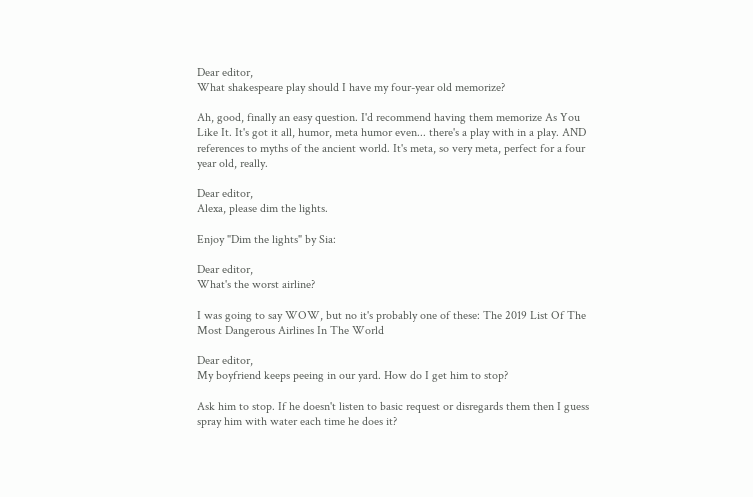Dear editor,
What shakespeare play should I have my four-year old memorize?

Ah, good, finally an easy question. I'd recommend having them memorize As You Like It. It's got it all, humor, meta humor even... there's a play with in a play. AND references to myths of the ancient world. It's meta, so very meta, perfect for a four year old, really.

Dear editor,
Alexa, please dim the lights.

Enjoy "Dim the lights" by Sia:

Dear editor,
What's the worst airline?

I was going to say WOW, but no it's probably one of these: The 2019 List Of The Most Dangerous Airlines In The World

Dear editor,
My boyfriend keeps peeing in our yard. How do I get him to stop?

Ask him to stop. If he doesn't listen to basic request or disregards them then I guess spray him with water each time he does it?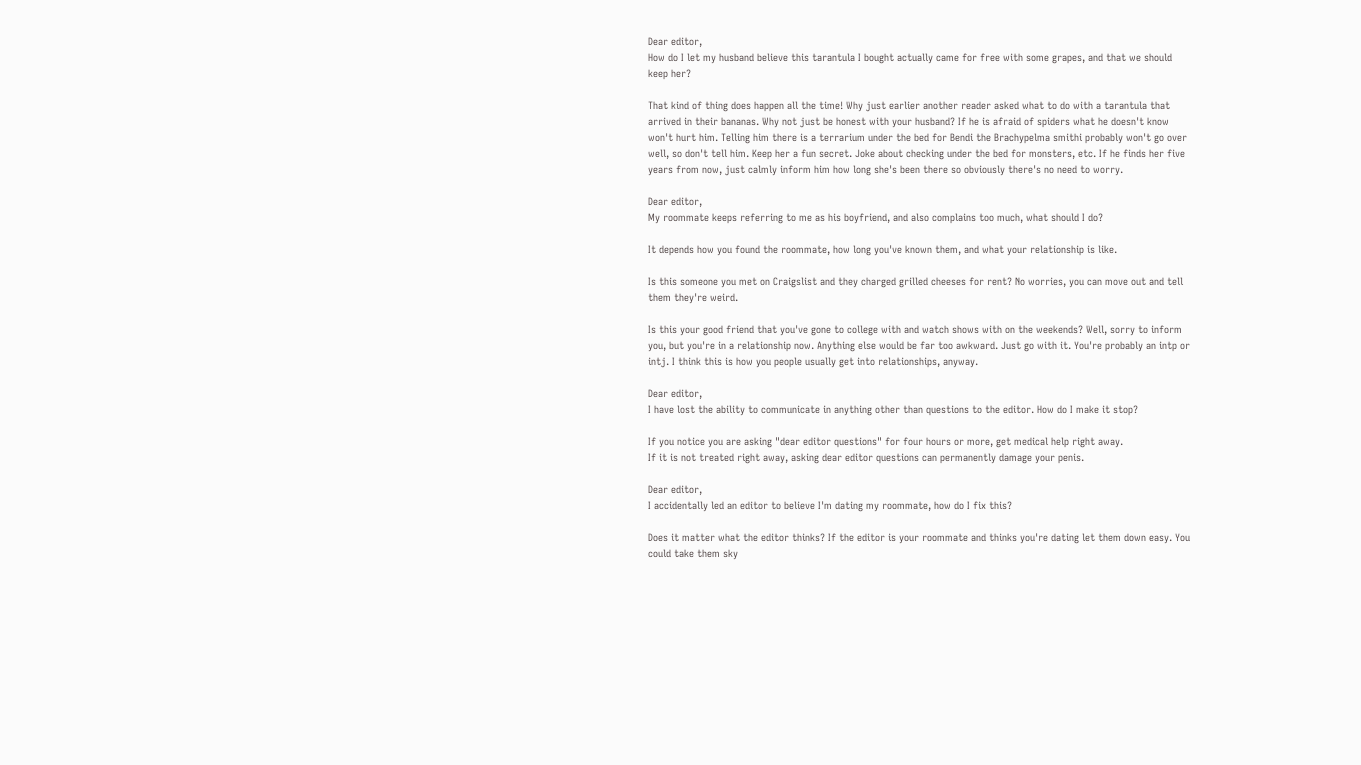Dear editor,
How do I let my husband believe this tarantula I bought actually came for free with some grapes, and that we should keep her?

That kind of thing does happen all the time! Why just earlier another reader asked what to do with a tarantula that arrived in their bananas. Why not just be honest with your husband? If he is afraid of spiders what he doesn't know won't hurt him. Telling him there is a terrarium under the bed for Bendi the Brachypelma smithi probably won't go over well, so don't tell him. Keep her a fun secret. Joke about checking under the bed for monsters, etc. If he finds her five years from now, just calmly inform him how long she's been there so obviously there's no need to worry.

Dear editor,
My roommate keeps referring to me as his boyfriend, and also complains too much, what should I do?

It depends how you found the roommate, how long you've known them, and what your relationship is like.

Is this someone you met on Craigslist and they charged grilled cheeses for rent? No worries, you can move out and tell them they're weird.

Is this your good friend that you've gone to college with and watch shows with on the weekends? Well, sorry to inform you, but you're in a relationship now. Anything else would be far too awkward. Just go with it. You're probably an intp or intj. I think this is how you people usually get into relationships, anyway.

Dear editor,
I have lost the ability to communicate in anything other than questions to the editor. How do I make it stop?

If you notice you are asking "dear editor questions" for four hours or more, get medical help right away.
If it is not treated right away, asking dear editor questions can permanently damage your penis.

Dear editor,
I accidentally led an editor to believe I'm dating my roommate, how do I fix this?

Does it matter what the editor thinks? If the editor is your roommate and thinks you're dating let them down easy. You could take them sky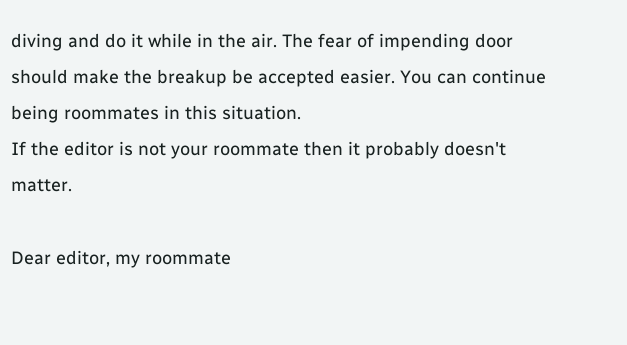diving and do it while in the air. The fear of impending door should make the breakup be accepted easier. You can continue being roommates in this situation.
If the editor is not your roommate then it probably doesn't matter.

Dear editor, my roommate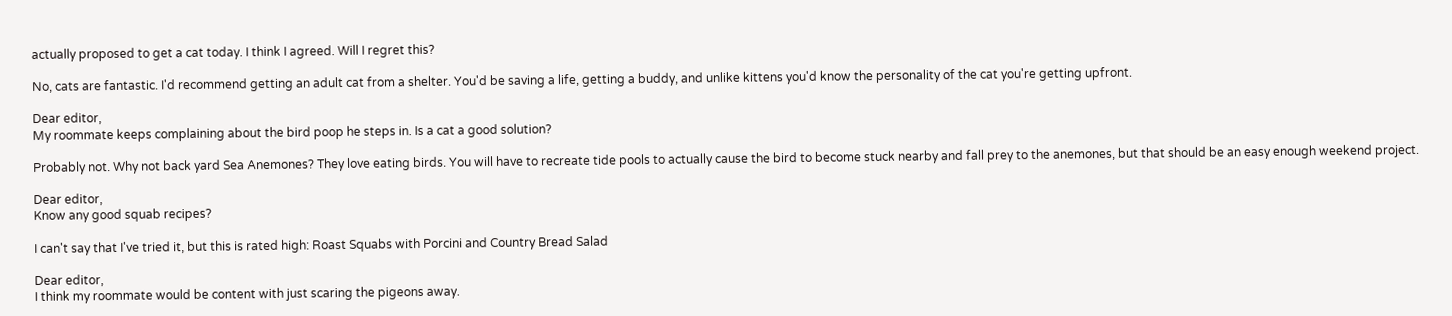actually proposed to get a cat today. I think I agreed. Will I regret this?

No, cats are fantastic. I'd recommend getting an adult cat from a shelter. You'd be saving a life, getting a buddy, and unlike kittens you'd know the personality of the cat you're getting upfront.

Dear editor,
My roommate keeps complaining about the bird poop he steps in. Is a cat a good solution?

Probably not. Why not back yard Sea Anemones? They love eating birds. You will have to recreate tide pools to actually cause the bird to become stuck nearby and fall prey to the anemones, but that should be an easy enough weekend project.

Dear editor,
Know any good squab recipes?

I can't say that I've tried it, but this is rated high: Roast Squabs with Porcini and Country Bread Salad

Dear editor,
I think my roommate would be content with just scaring the pigeons away.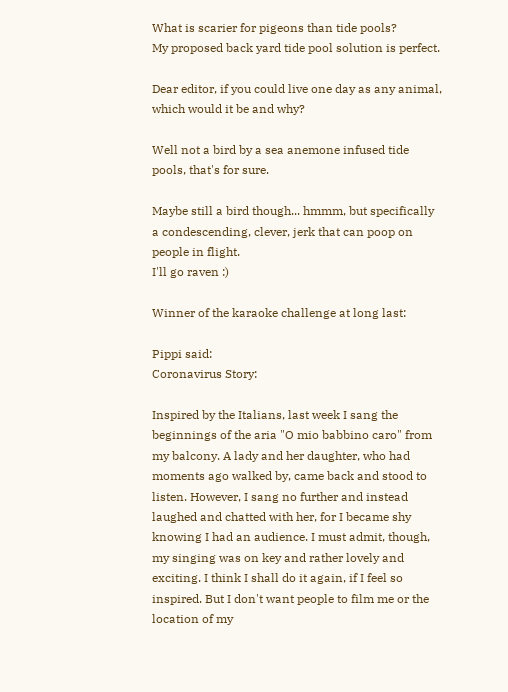What is scarier for pigeons than tide pools?
My proposed back yard tide pool solution is perfect.

Dear editor, if you could live one day as any animal, which would it be and why?

Well not a bird by a sea anemone infused tide pools, that's for sure.

Maybe still a bird though... hmmm, but specifically a condescending, clever, jerk that can poop on people in flight.
I'll go raven :)

Winner of the karaoke challenge at long last:

Pippi said:
Coronavirus Story:

Inspired by the Italians, last week I sang the beginnings of the aria "O mio babbino caro" from my balcony. A lady and her daughter, who had moments ago walked by, came back and stood to listen. However, I sang no further and instead laughed and chatted with her, for I became shy knowing I had an audience. I must admit, though, my singing was on key and rather lovely and exciting. I think I shall do it again, if I feel so inspired. But I don't want people to film me or the location of my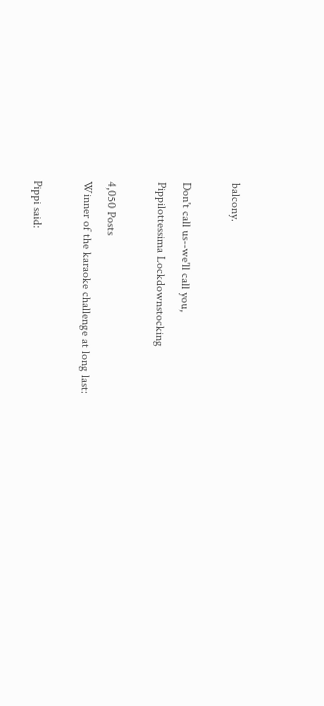balcony.

Don't call us--we'll call you,
Pippilottessima Lockdownstocking

4,050 Posts
Winner of the karaoke challenge at long last:

Pippi said: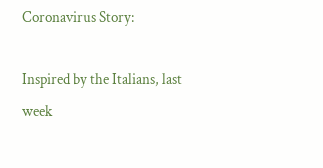Coronavirus Story:

Inspired by the Italians, last week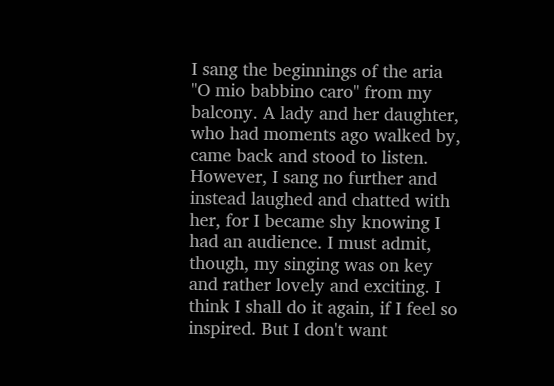I sang the beginnings of the aria "O mio babbino caro" from my balcony. A lady and her daughter, who had moments ago walked by, came back and stood to listen. However, I sang no further and instead laughed and chatted with her, for I became shy knowing I had an audience. I must admit, though, my singing was on key and rather lovely and exciting. I think I shall do it again, if I feel so inspired. But I don't want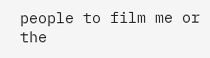people to film me or the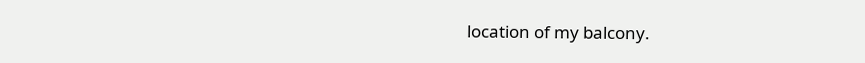location of my balcony.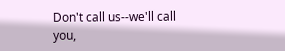Don't call us--we'll call you,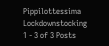Pippilottessima Lockdownstocking
1 - 3 of 3 Posts